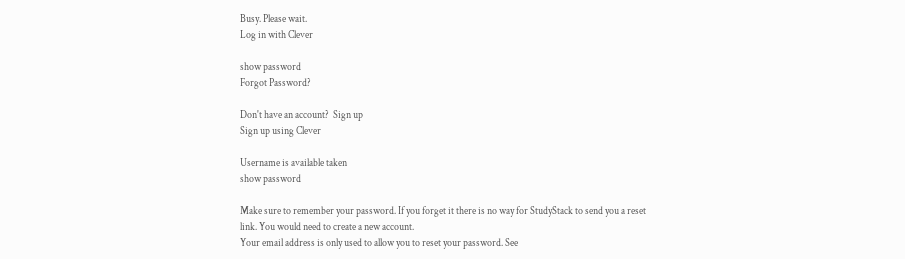Busy. Please wait.
Log in with Clever

show password
Forgot Password?

Don't have an account?  Sign up
Sign up using Clever

Username is available taken
show password

Make sure to remember your password. If you forget it there is no way for StudyStack to send you a reset link. You would need to create a new account.
Your email address is only used to allow you to reset your password. See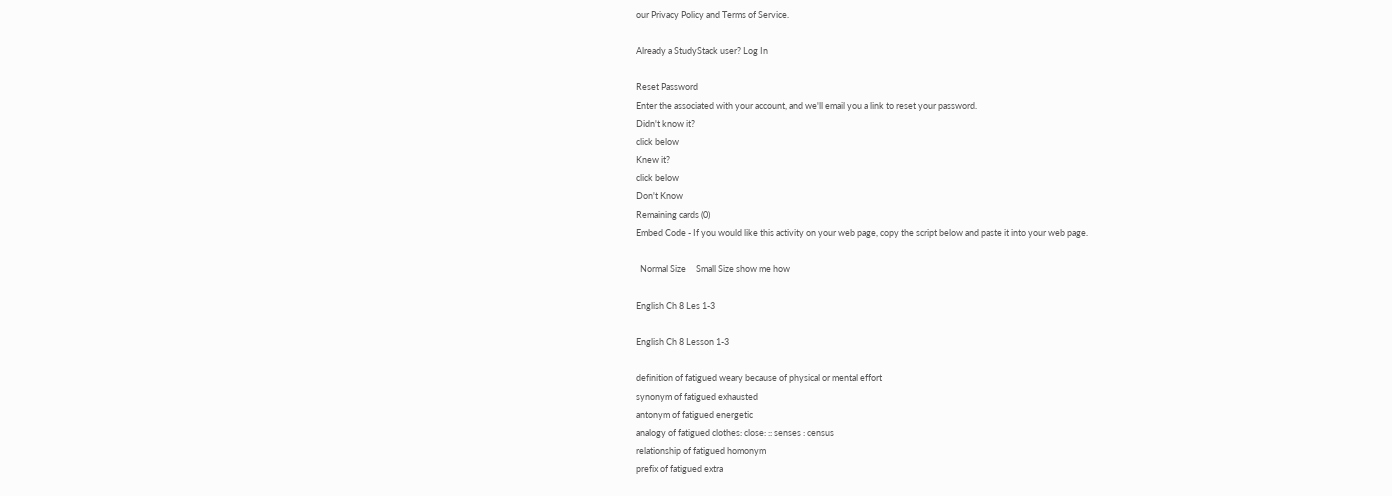our Privacy Policy and Terms of Service.

Already a StudyStack user? Log In

Reset Password
Enter the associated with your account, and we'll email you a link to reset your password.
Didn't know it?
click below
Knew it?
click below
Don't Know
Remaining cards (0)
Embed Code - If you would like this activity on your web page, copy the script below and paste it into your web page.

  Normal Size     Small Size show me how

English Ch 8 Les 1-3

English Ch 8 Lesson 1-3

definition of fatigued weary because of physical or mental effort
synonym of fatigued exhausted
antonym of fatigued energetic
analogy of fatigued clothes: close: :: senses : census
relationship of fatigued homonym
prefix of fatigued extra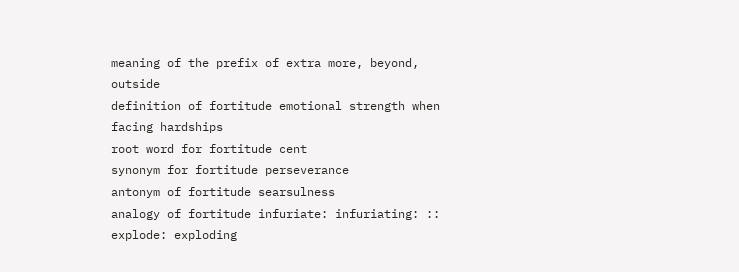meaning of the prefix of extra more, beyond, outside
definition of fortitude emotional strength when facing hardships
root word for fortitude cent
synonym for fortitude perseverance
antonym of fortitude searsulness
analogy of fortitude infuriate: infuriating: :: explode: exploding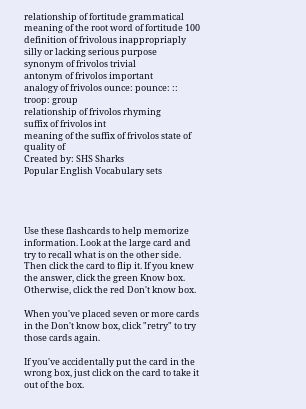relationship of fortitude grammatical
meaning of the root word of fortitude 100
definition of frivolous inappropriaply silly or lacking serious purpose
synonym of frivolos trivial
antonym of frivolos important
analogy of frivolos ounce: pounce: :: troop: group
relationship of frivolos rhyming
suffix of frivolos int
meaning of the suffix of frivolos state of quality of
Created by: SHS Sharks
Popular English Vocabulary sets




Use these flashcards to help memorize information. Look at the large card and try to recall what is on the other side. Then click the card to flip it. If you knew the answer, click the green Know box. Otherwise, click the red Don't know box.

When you've placed seven or more cards in the Don't know box, click "retry" to try those cards again.

If you've accidentally put the card in the wrong box, just click on the card to take it out of the box.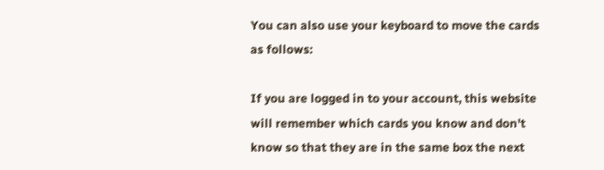You can also use your keyboard to move the cards as follows:

If you are logged in to your account, this website will remember which cards you know and don't know so that they are in the same box the next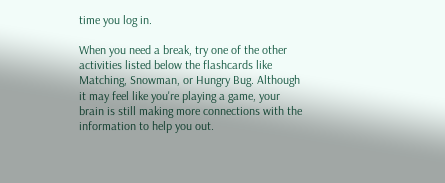time you log in.

When you need a break, try one of the other activities listed below the flashcards like Matching, Snowman, or Hungry Bug. Although it may feel like you're playing a game, your brain is still making more connections with the information to help you out.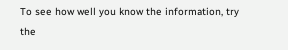To see how well you know the information, try the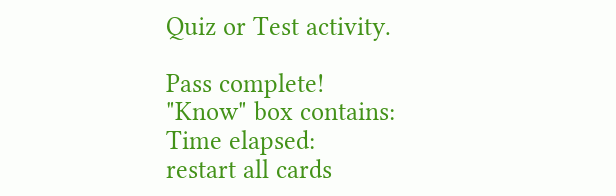Quiz or Test activity.

Pass complete!
"Know" box contains:
Time elapsed:
restart all cards